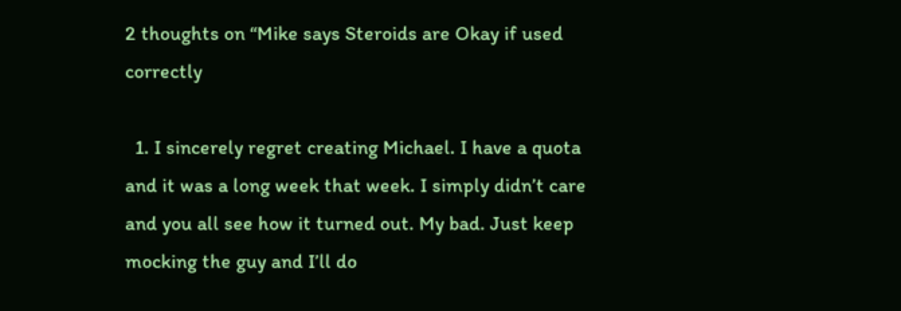2 thoughts on “Mike says Steroids are Okay if used correctly

  1. I sincerely regret creating Michael. I have a quota and it was a long week that week. I simply didn’t care and you all see how it turned out. My bad. Just keep mocking the guy and I’ll do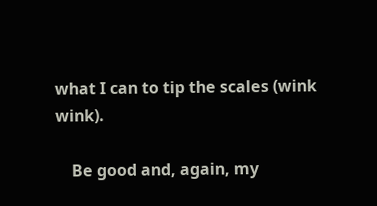what I can to tip the scales (wink wink).

    Be good and, again, my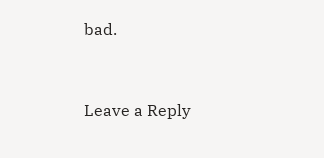bad.


Leave a Reply